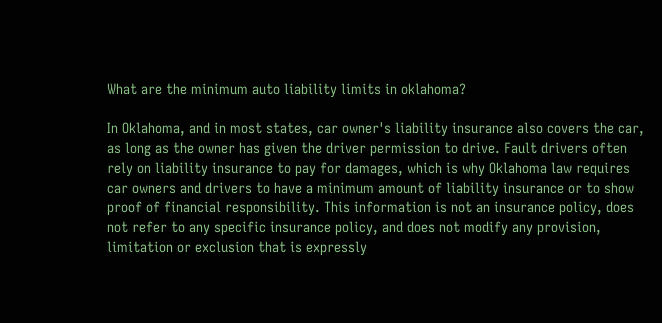What are the minimum auto liability limits in oklahoma?

In Oklahoma, and in most states, car owner's liability insurance also covers the car, as long as the owner has given the driver permission to drive. Fault drivers often rely on liability insurance to pay for damages, which is why Oklahoma law requires car owners and drivers to have a minimum amount of liability insurance or to show proof of financial responsibility. This information is not an insurance policy, does not refer to any specific insurance policy, and does not modify any provision, limitation or exclusion that is expressly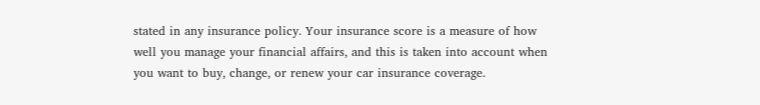stated in any insurance policy. Your insurance score is a measure of how well you manage your financial affairs, and this is taken into account when you want to buy, change, or renew your car insurance coverage.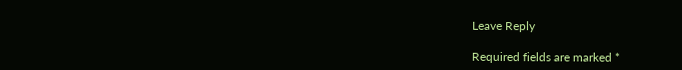Leave Reply

Required fields are marked *